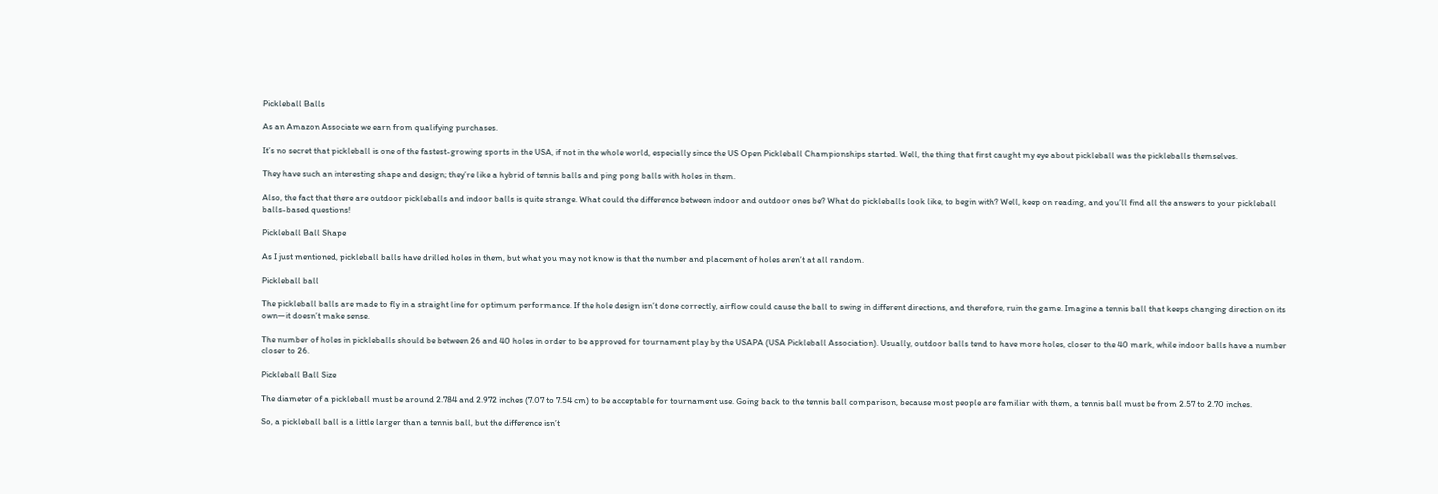Pickleball Balls

As an Amazon Associate we earn from qualifying purchases.

It’s no secret that pickleball is one of the fastest-growing sports in the USA, if not in the whole world, especially since the US Open Pickleball Championships started. Well, the thing that first caught my eye about pickleball was the pickleballs themselves.

They have such an interesting shape and design; they’re like a hybrid of tennis balls and ping pong balls with holes in them.

Also, the fact that there are outdoor pickleballs and indoor balls is quite strange. What could the difference between indoor and outdoor ones be? What do pickleballs look like, to begin with? Well, keep on reading, and you’ll find all the answers to your pickleball balls-based questions!

Pickleball Ball Shape

As I just mentioned, pickleball balls have drilled holes in them, but what you may not know is that the number and placement of holes aren’t at all random.

Pickleball ball

The pickleball balls are made to fly in a straight line for optimum performance. If the hole design isn’t done correctly, airflow could cause the ball to swing in different directions, and therefore, ruin the game. Imagine a tennis ball that keeps changing direction on its own—it doesn’t make sense.

The number of holes in pickleballs should be between 26 and 40 holes in order to be approved for tournament play by the USAPA (USA Pickleball Association). Usually, outdoor balls tend to have more holes, closer to the 40 mark, while indoor balls have a number closer to 26.

Pickleball Ball Size

The diameter of a pickleball must be around 2.784 and 2.972 inches (7.07 to 7.54 cm) to be acceptable for tournament use. Going back to the tennis ball comparison, because most people are familiar with them, a tennis ball must be from 2.57 to 2.70 inches.

So, a pickleball ball is a little larger than a tennis ball, but the difference isn’t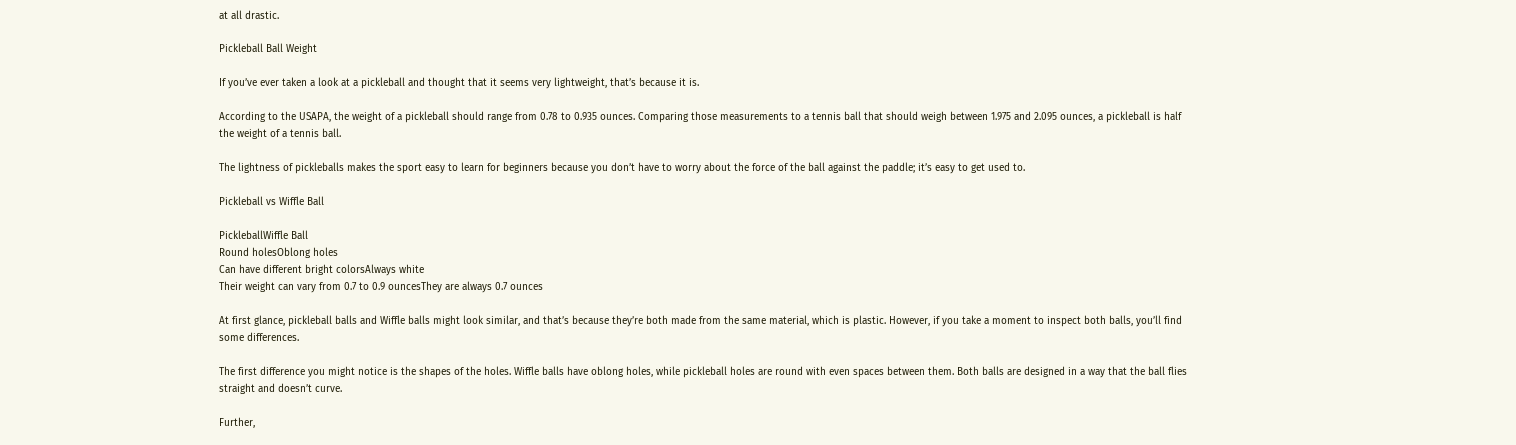at all drastic.

Pickleball Ball Weight

If you’ve ever taken a look at a pickleball and thought that it seems very lightweight, that’s because it is.

According to the USAPA, the weight of a pickleball should range from 0.78 to 0.935 ounces. Comparing those measurements to a tennis ball that should weigh between 1.975 and 2.095 ounces, a pickleball is half the weight of a tennis ball.

The lightness of pickleballs makes the sport easy to learn for beginners because you don’t have to worry about the force of the ball against the paddle; it’s easy to get used to.

Pickleball vs Wiffle Ball

PickleballWiffle Ball
Round holesOblong holes
Can have different bright colorsAlways white
Their weight can vary from 0.7 to 0.9 ouncesThey are always 0.7 ounces

At first glance, pickleball balls and Wiffle balls might look similar, and that’s because they’re both made from the same material, which is plastic. However, if you take a moment to inspect both balls, you’ll find some differences.

The first difference you might notice is the shapes of the holes. Wiffle balls have oblong holes, while pickleball holes are round with even spaces between them. Both balls are designed in a way that the ball flies straight and doesn’t curve.

Further,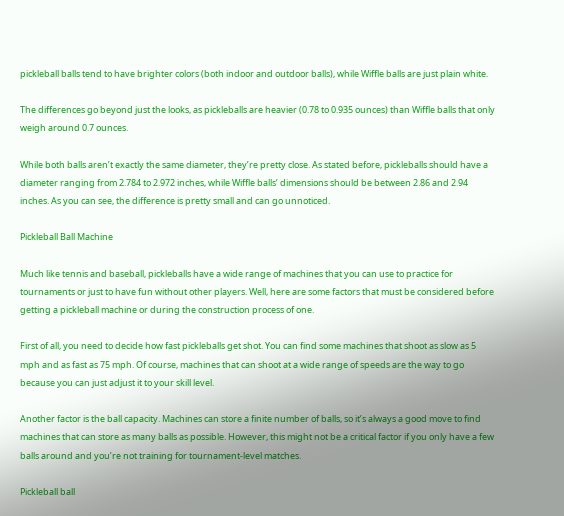pickleball balls tend to have brighter colors (both indoor and outdoor balls), while Wiffle balls are just plain white.

The differences go beyond just the looks, as pickleballs are heavier (0.78 to 0.935 ounces) than Wiffle balls that only weigh around 0.7 ounces.

While both balls aren’t exactly the same diameter, they’re pretty close. As stated before, pickleballs should have a diameter ranging from 2.784 to 2.972 inches, while Wiffle balls’ dimensions should be between 2.86 and 2.94 inches. As you can see, the difference is pretty small and can go unnoticed.

Pickleball Ball Machine

Much like tennis and baseball, pickleballs have a wide range of machines that you can use to practice for tournaments or just to have fun without other players. Well, here are some factors that must be considered before getting a pickleball machine or during the construction process of one.

First of all, you need to decide how fast pickleballs get shot. You can find some machines that shoot as slow as 5 mph and as fast as 75 mph. Of course, machines that can shoot at a wide range of speeds are the way to go because you can just adjust it to your skill level.

Another factor is the ball capacity. Machines can store a finite number of balls, so it’s always a good move to find machines that can store as many balls as possible. However, this might not be a critical factor if you only have a few balls around and you’re not training for tournament-level matches.

Pickleball ball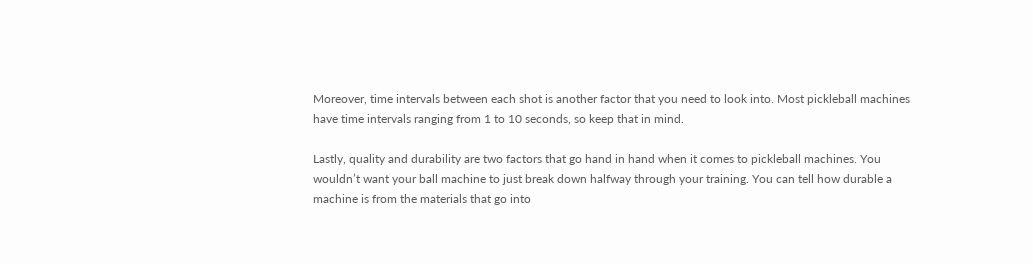Moreover, time intervals between each shot is another factor that you need to look into. Most pickleball machines have time intervals ranging from 1 to 10 seconds, so keep that in mind.

Lastly, quality and durability are two factors that go hand in hand when it comes to pickleball machines. You wouldn’t want your ball machine to just break down halfway through your training. You can tell how durable a machine is from the materials that go into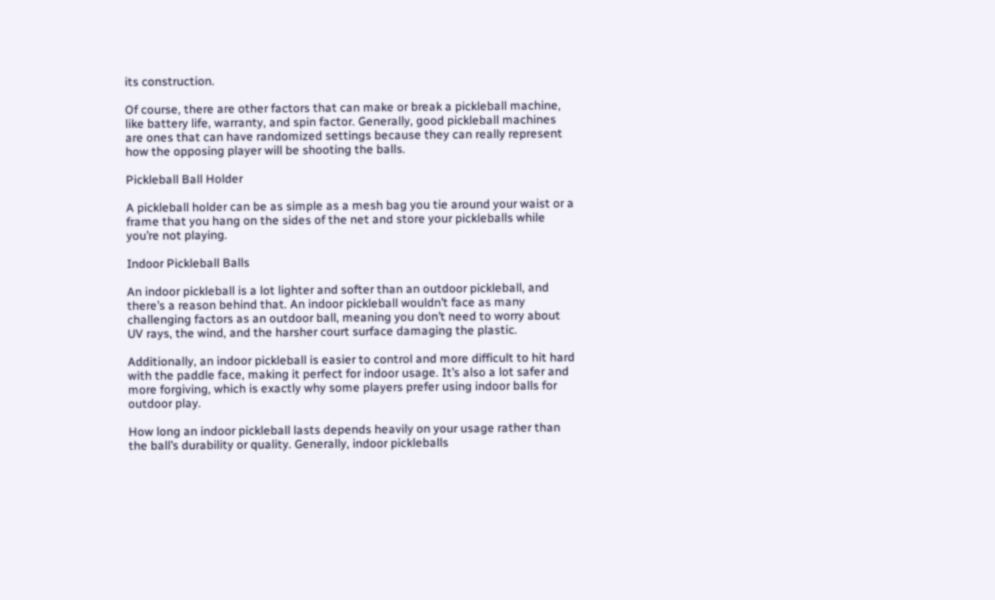its construction.

Of course, there are other factors that can make or break a pickleball machine, like battery life, warranty, and spin factor. Generally, good pickleball machines are ones that can have randomized settings because they can really represent how the opposing player will be shooting the balls.

Pickleball Ball Holder

A pickleball holder can be as simple as a mesh bag you tie around your waist or a frame that you hang on the sides of the net and store your pickleballs while you’re not playing.

Indoor Pickleball Balls

An indoor pickleball is a lot lighter and softer than an outdoor pickleball, and there’s a reason behind that. An indoor pickleball wouldn’t face as many challenging factors as an outdoor ball, meaning you don’t need to worry about UV rays, the wind, and the harsher court surface damaging the plastic.

Additionally, an indoor pickleball is easier to control and more difficult to hit hard with the paddle face, making it perfect for indoor usage. It’s also a lot safer and more forgiving, which is exactly why some players prefer using indoor balls for outdoor play.

How long an indoor pickleball lasts depends heavily on your usage rather than the ball’s durability or quality. Generally, indoor pickleballs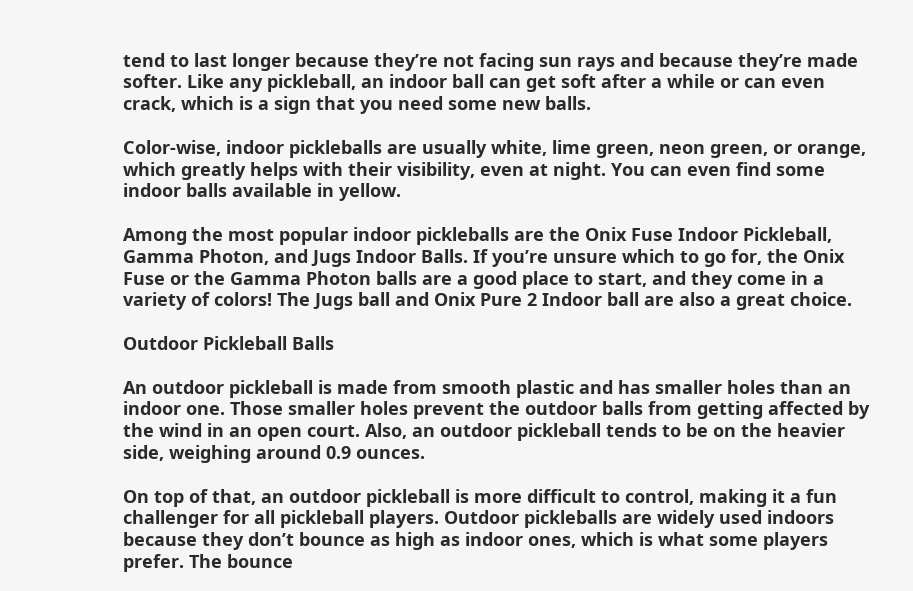tend to last longer because they’re not facing sun rays and because they’re made softer. Like any pickleball, an indoor ball can get soft after a while or can even crack, which is a sign that you need some new balls.

Color-wise, indoor pickleballs are usually white, lime green, neon green, or orange, which greatly helps with their visibility, even at night. You can even find some indoor balls available in yellow.

Among the most popular indoor pickleballs are the Onix Fuse Indoor Pickleball, Gamma Photon, and Jugs Indoor Balls. If you’re unsure which to go for, the Onix Fuse or the Gamma Photon balls are a good place to start, and they come in a variety of colors! The Jugs ball and Onix Pure 2 Indoor ball are also a great choice.

Outdoor Pickleball Balls

An outdoor pickleball is made from smooth plastic and has smaller holes than an indoor one. Those smaller holes prevent the outdoor balls from getting affected by the wind in an open court. Also, an outdoor pickleball tends to be on the heavier side, weighing around 0.9 ounces.

On top of that, an outdoor pickleball is more difficult to control, making it a fun challenger for all pickleball players. Outdoor pickleballs are widely used indoors because they don’t bounce as high as indoor ones, which is what some players prefer. The bounce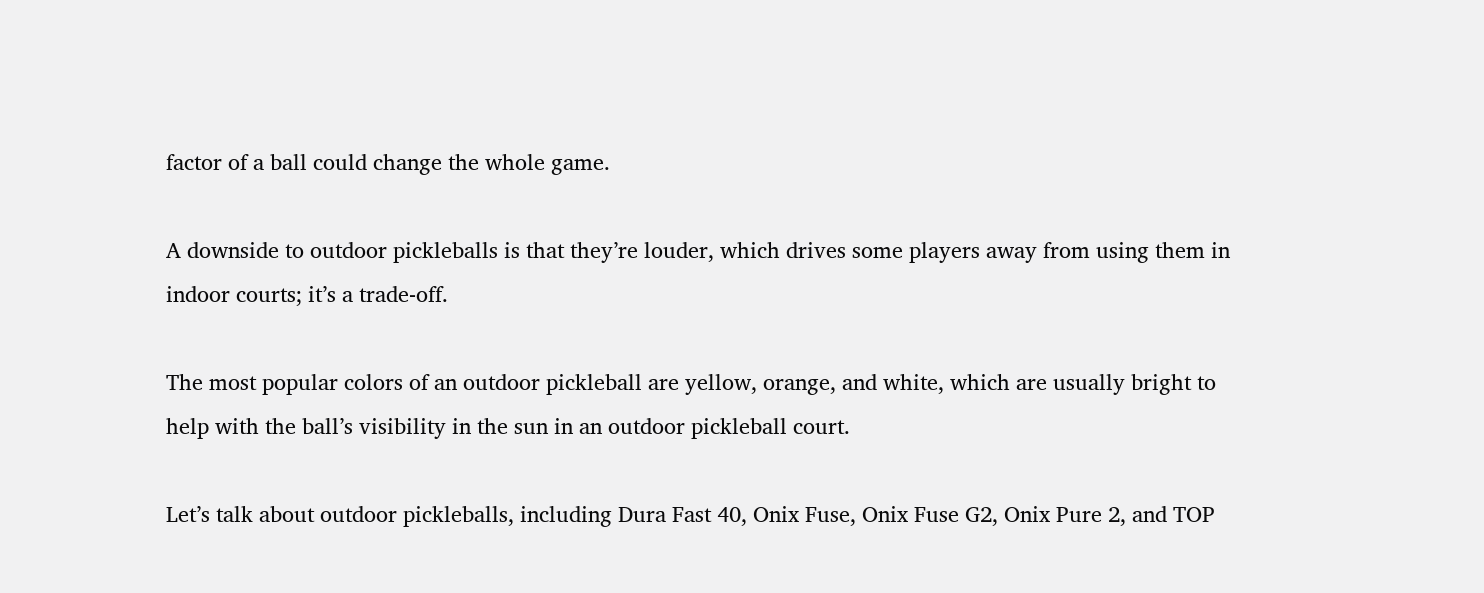factor of a ball could change the whole game.

A downside to outdoor pickleballs is that they’re louder, which drives some players away from using them in indoor courts; it’s a trade-off.

The most popular colors of an outdoor pickleball are yellow, orange, and white, which are usually bright to help with the ball’s visibility in the sun in an outdoor pickleball court.

Let’s talk about outdoor pickleballs, including Dura Fast 40, Onix Fuse, Onix Fuse G2, Onix Pure 2, and TOP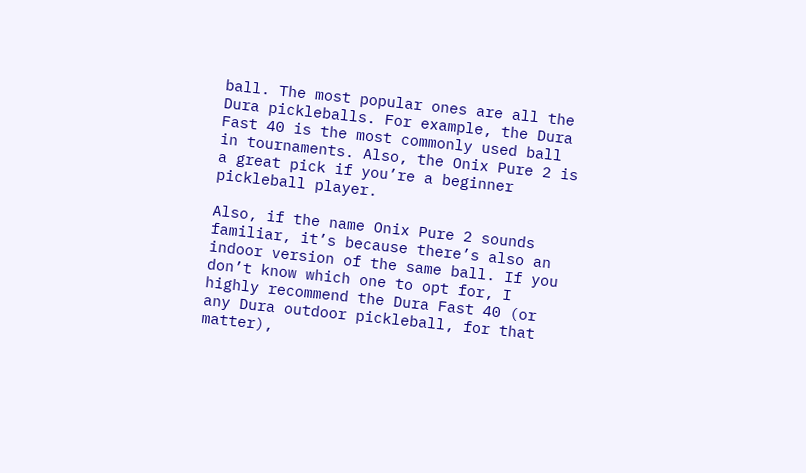ball. The most popular ones are all the Dura pickleballs. For example, the Dura Fast 40 is the most commonly used ball in tournaments. Also, the Onix Pure 2 is a great pick if you’re a beginner pickleball player.

Also, if the name Onix Pure 2 sounds familiar, it’s because there’s also an indoor version of the same ball. If you don’t know which one to opt for, I highly recommend the Dura Fast 40 (or any Dura outdoor pickleball, for that matter),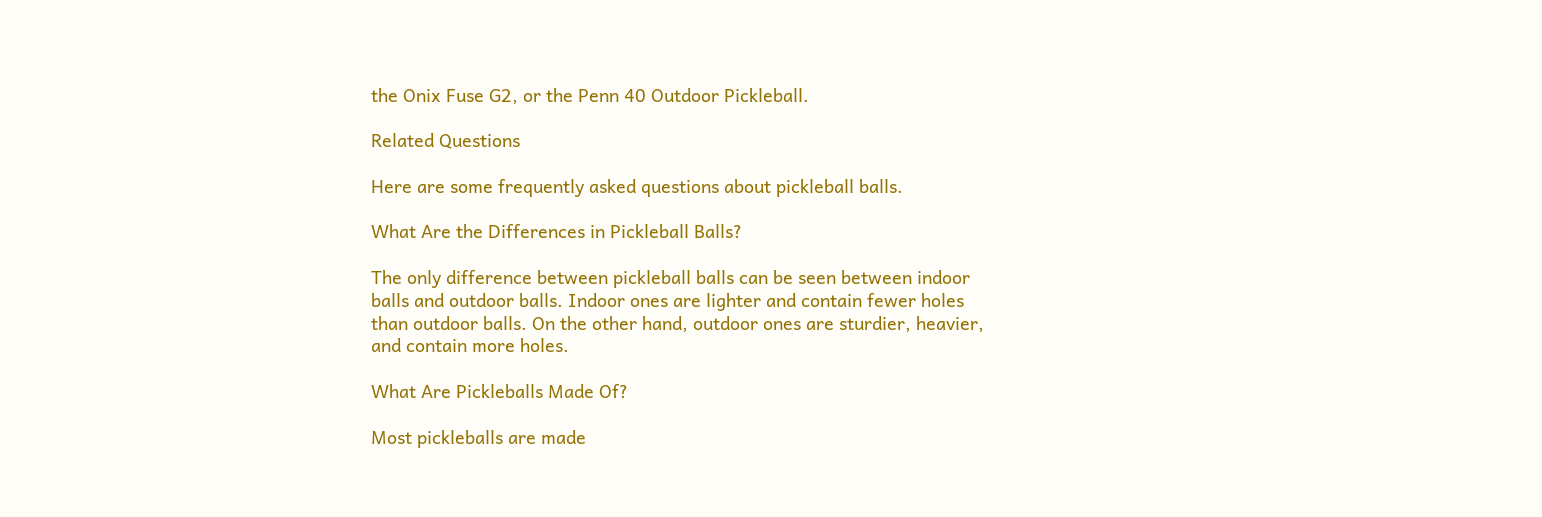the Onix Fuse G2, or the Penn 40 Outdoor Pickleball.

Related Questions

Here are some frequently asked questions about pickleball balls.

What Are the Differences in Pickleball Balls?

The only difference between pickleball balls can be seen between indoor balls and outdoor balls. Indoor ones are lighter and contain fewer holes than outdoor balls. On the other hand, outdoor ones are sturdier, heavier, and contain more holes.

What Are Pickleballs Made Of?

Most pickleballs are made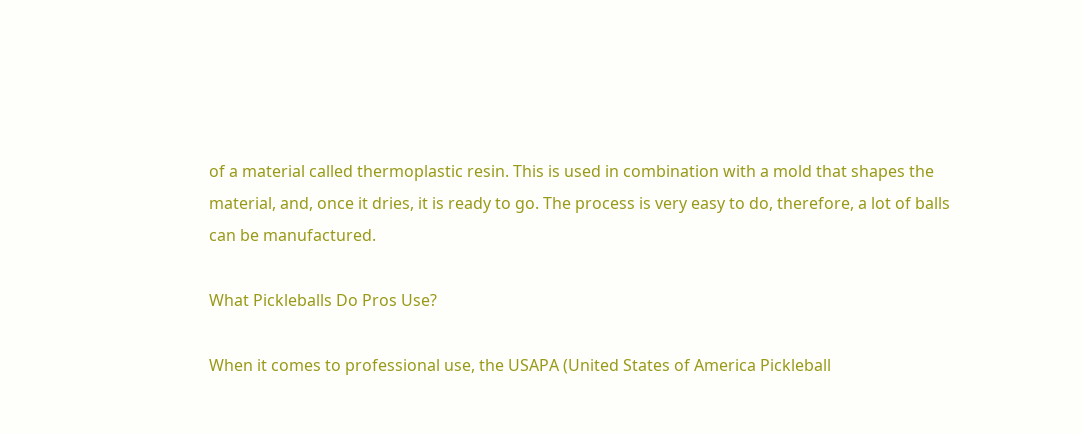of a material called thermoplastic resin. This is used in combination with a mold that shapes the material, and, once it dries, it is ready to go. The process is very easy to do, therefore, a lot of balls can be manufactured.

What Pickleballs Do Pros Use?

When it comes to professional use, the USAPA (United States of America Pickleball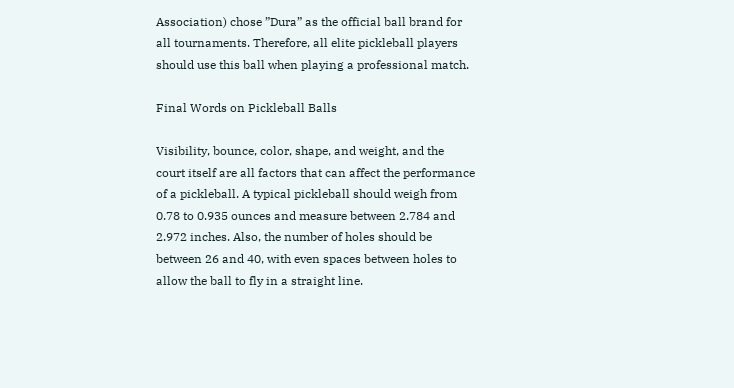Association) chose ”Dura” as the official ball brand for all tournaments. Therefore, all elite pickleball players should use this ball when playing a professional match.

Final Words on Pickleball Balls

Visibility, bounce, color, shape, and weight, and the court itself are all factors that can affect the performance of a pickleball. A typical pickleball should weigh from 0.78 to 0.935 ounces and measure between 2.784 and 2.972 inches. Also, the number of holes should be between 26 and 40, with even spaces between holes to allow the ball to fly in a straight line.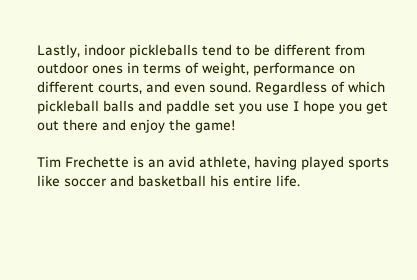Lastly, indoor pickleballs tend to be different from outdoor ones in terms of weight, performance on different courts, and even sound. Regardless of which pickleball balls and paddle set you use I hope you get out there and enjoy the game!

Tim Frechette is an avid athlete, having played sports like soccer and basketball his entire life.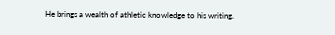He brings a wealth of athletic knowledge to his writing.